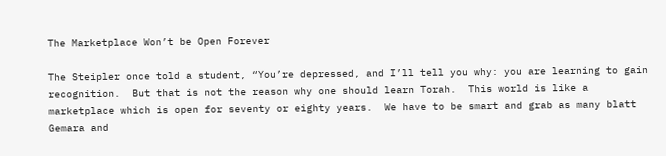The Marketplace Won’t be Open Forever

The Steipler once told a student, “You’re depressed, and I’ll tell you why: you are learning to gain recognition.  But that is not the reason why one should learn Torah.  This world is like a marketplace which is open for seventy or eighty years.  We have to be smart and grab as many blatt Gemara and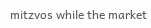mitzvos while the market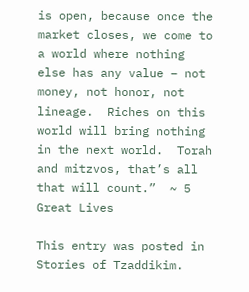is open, because once the market closes, we come to a world where nothing else has any value – not money, not honor, not lineage.  Riches on this world will bring nothing in the next world.  Torah and mitzvos, that’s all that will count.”  ~ 5 Great Lives

This entry was posted in Stories of Tzaddikim.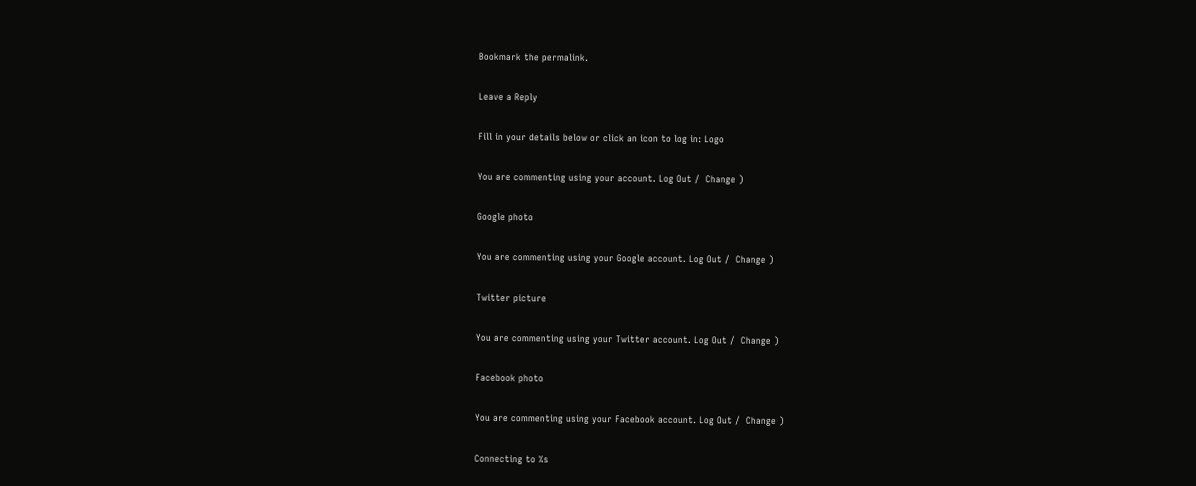Bookmark the permalink.

Leave a Reply

Fill in your details below or click an icon to log in: Logo

You are commenting using your account. Log Out /  Change )

Google photo

You are commenting using your Google account. Log Out /  Change )

Twitter picture

You are commenting using your Twitter account. Log Out /  Change )

Facebook photo

You are commenting using your Facebook account. Log Out /  Change )

Connecting to %s